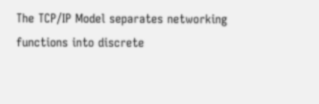The TCP/IP Model separates networking functions into discrete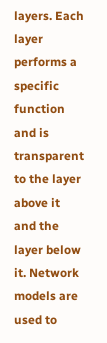layers. Each layer performs a specific function and is transparent to the layer above it and the layer below it. Network models are used to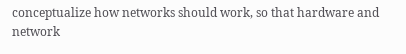conceptualize how networks should work, so that hardware and network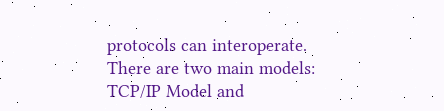protocols can interoperate. There are two main models: TCP/IP Model and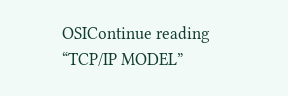OSIContinue reading “TCP/IP MODEL”